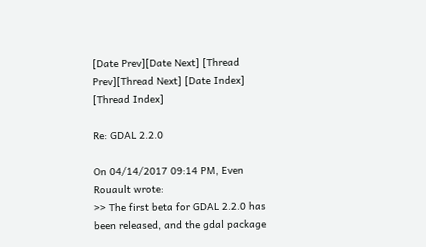[Date Prev][Date Next] [Thread Prev][Thread Next] [Date Index] [Thread Index]

Re: GDAL 2.2.0

On 04/14/2017 09:14 PM, Even Rouault wrote:
>> The first beta for GDAL 2.2.0 has been released, and the gdal package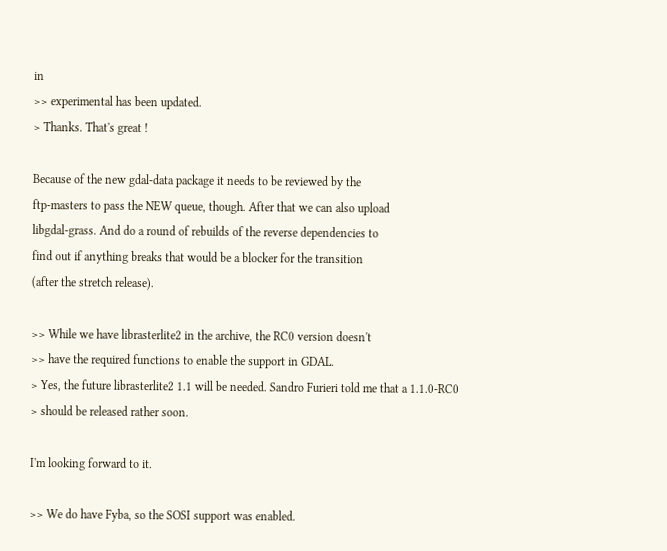in
>> experimental has been updated.
> Thanks. That's great !

Because of the new gdal-data package it needs to be reviewed by the
ftp-masters to pass the NEW queue, though. After that we can also upload
libgdal-grass. And do a round of rebuilds of the reverse dependencies to
find out if anything breaks that would be a blocker for the transition
(after the stretch release).

>> While we have librasterlite2 in the archive, the RC0 version doesn't
>> have the required functions to enable the support in GDAL.
> Yes, the future librasterlite2 1.1 will be needed. Sandro Furieri told me that a 1.1.0-RC0
> should be released rather soon.

I'm looking forward to it.

>> We do have Fyba, so the SOSI support was enabled.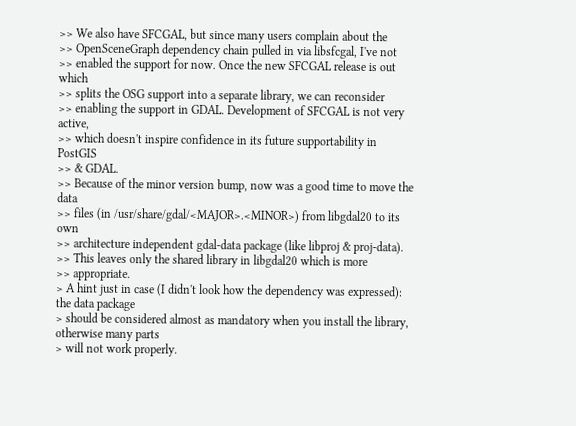>> We also have SFCGAL, but since many users complain about the
>> OpenSceneGraph dependency chain pulled in via libsfcgal, I've not
>> enabled the support for now. Once the new SFCGAL release is out which
>> splits the OSG support into a separate library, we can reconsider
>> enabling the support in GDAL. Development of SFCGAL is not very active,
>> which doesn't inspire confidence in its future supportability in PostGIS
>> & GDAL.
>> Because of the minor version bump, now was a good time to move the data
>> files (in /usr/share/gdal/<MAJOR>.<MINOR>) from libgdal20 to its own
>> architecture independent gdal-data package (like libproj & proj-data).
>> This leaves only the shared library in libgdal20 which is more
>> appropriate.
> A hint just in case (I didn't look how the dependency was expressed): the data package
> should be considered almost as mandatory when you install the library, otherwise many parts
> will not work properly.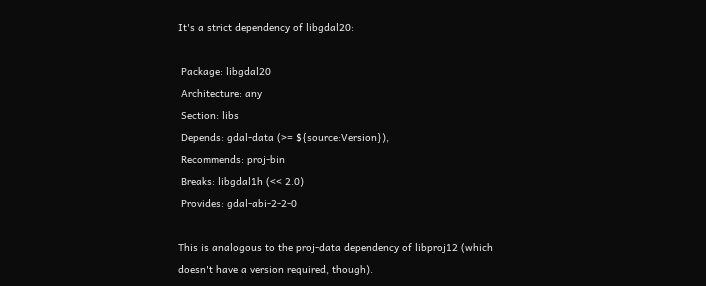It's a strict dependency of libgdal20:

 Package: libgdal20
 Architecture: any
 Section: libs
 Depends: gdal-data (>= ${source:Version}),
 Recommends: proj-bin
 Breaks: libgdal1h (<< 2.0)
 Provides: gdal-abi-2-2-0

This is analogous to the proj-data dependency of libproj12 (which
doesn't have a version required, though).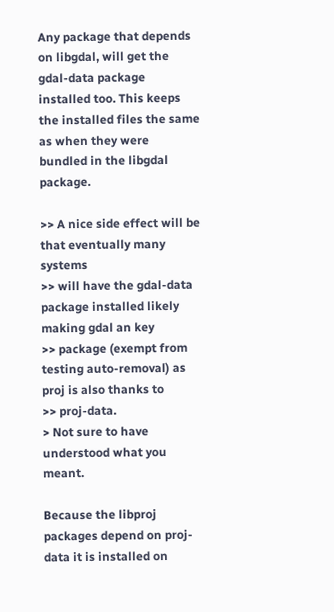Any package that depends on libgdal, will get the gdal-data package
installed too. This keeps the installed files the same as when they were
bundled in the libgdal package.

>> A nice side effect will be that eventually many systems
>> will have the gdal-data package installed likely making gdal an key
>> package (exempt from testing auto-removal) as proj is also thanks to
>> proj-data.
> Not sure to have understood what you meant.

Because the libproj packages depend on proj-data it is installed on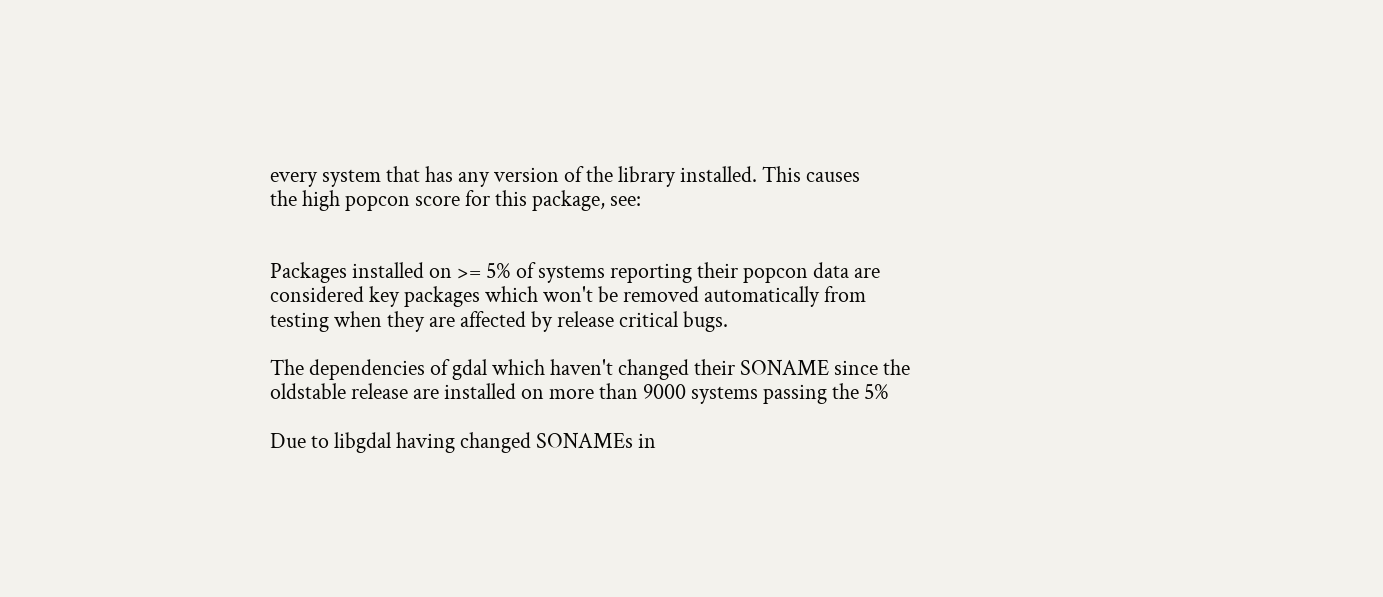every system that has any version of the library installed. This causes
the high popcon score for this package, see:


Packages installed on >= 5% of systems reporting their popcon data are
considered key packages which won't be removed automatically from
testing when they are affected by release critical bugs.

The dependencies of gdal which haven't changed their SONAME since the
oldstable release are installed on more than 9000 systems passing the 5%

Due to libgdal having changed SONAMEs in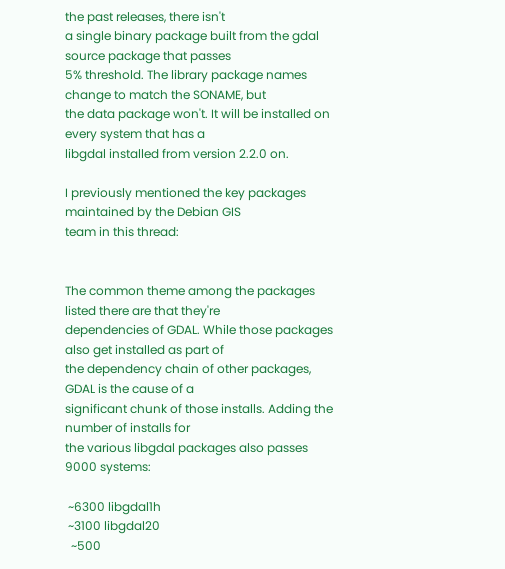the past releases, there isn't
a single binary package built from the gdal source package that passes
5% threshold. The library package names change to match the SONAME, but
the data package won't. It will be installed on every system that has a
libgdal installed from version 2.2.0 on.

I previously mentioned the key packages maintained by the Debian GIS
team in this thread:


The common theme among the packages listed there are that they're
dependencies of GDAL. While those packages also get installed as part of
the dependency chain of other packages, GDAL is the cause of a
significant chunk of those installs. Adding the number of installs for
the various libgdal packages also passes 9000 systems:

 ~6300 libgdal1h
 ~3100 libgdal20
  ~500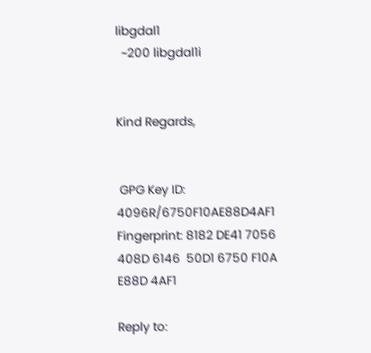libgdal1
  ~200 libgdal1i


Kind Regards,


 GPG Key ID: 4096R/6750F10AE88D4AF1
Fingerprint: 8182 DE41 7056 408D 6146  50D1 6750 F10A E88D 4AF1

Reply to: